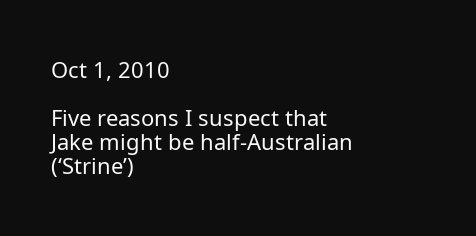Oct 1, 2010

Five reasons I suspect that Jake might be half-Australian (‘Strine’)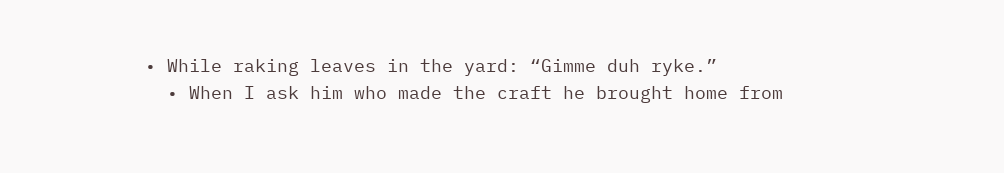• While raking leaves in the yard: “Gimme duh ryke.”
  • When I ask him who made the craft he brought home from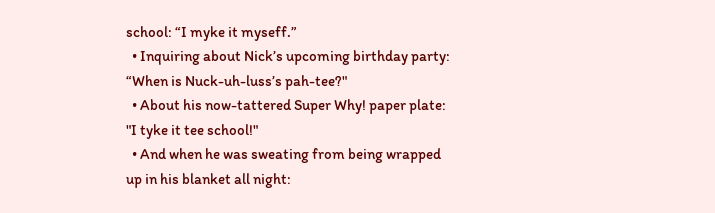school: “I myke it myseff.”
  • Inquiring about Nick’s upcoming birthday party: “When is Nuck-uh-luss’s pah-tee?"
  • About his now-tattered Super Why! paper plate: "I tyke it tee school!"
  • And when he was sweating from being wrapped up in his blanket all night: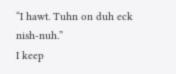“I hawt. Tuhn on duh eck nish-nuh.”
I keep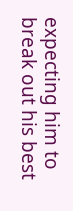expecting him to break out his best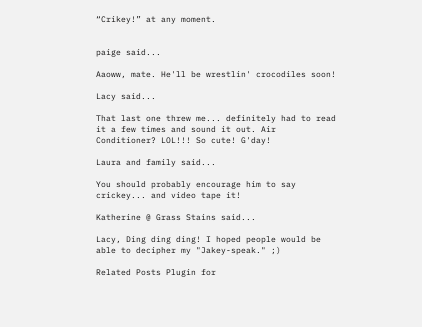“Crikey!” at any moment.


paige said...

Aaoww, mate. He'll be wrestlin' crocodiles soon!

Lacy said...

That last one threw me... definitely had to read it a few times and sound it out. Air Conditioner? LOL!!! So cute! G'day!

Laura and family said...

You should probably encourage him to say crickey... and video tape it!

Katherine @ Grass Stains said...

Lacy, Ding ding ding! I hoped people would be able to decipher my "Jakey-speak." ;)

Related Posts Plugin for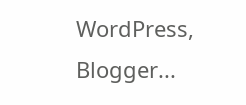WordPress, Blogger...